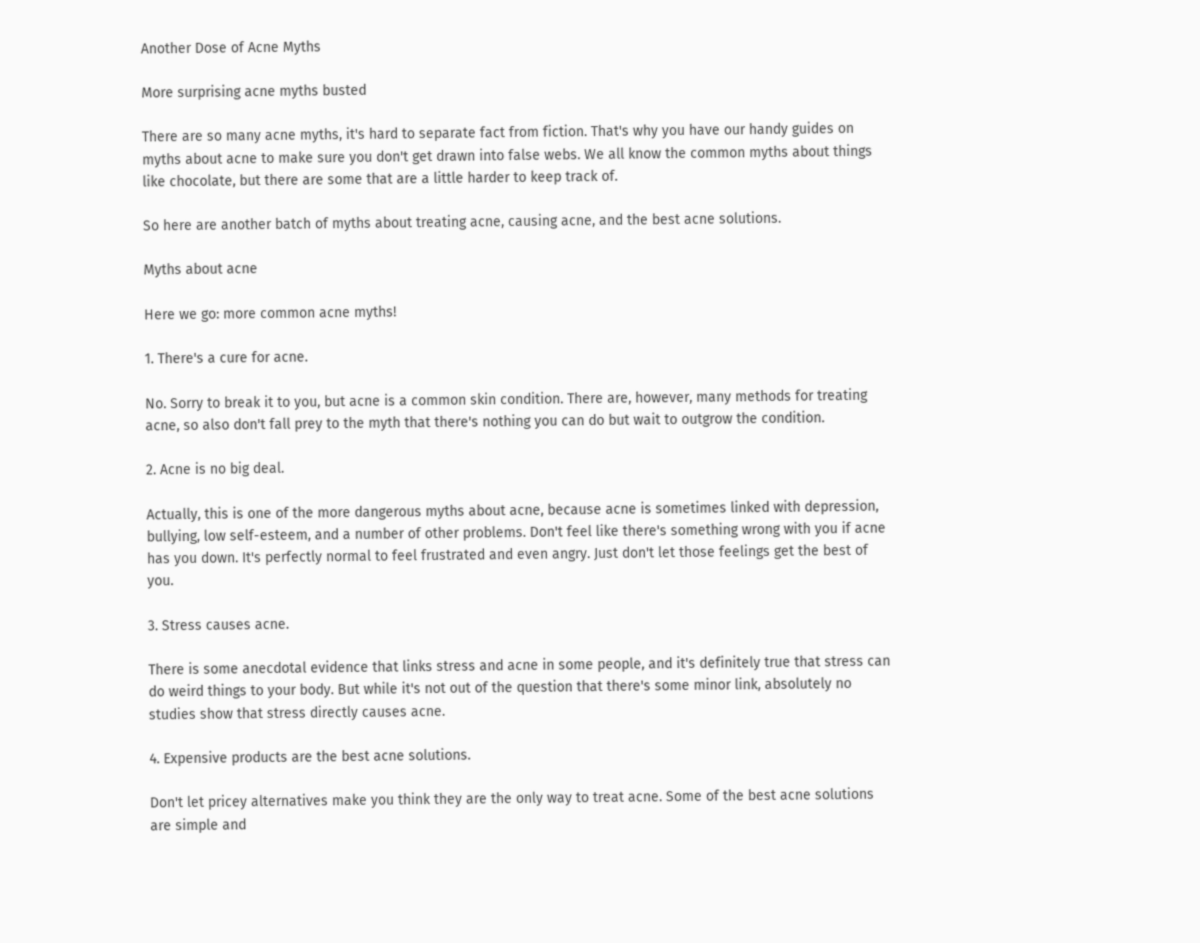Another Dose of Acne Myths

More surprising acne myths busted

There are so many acne myths, it's hard to separate fact from fiction. That's why you have our handy guides on myths about acne to make sure you don't get drawn into false webs. We all know the common myths about things like chocolate, but there are some that are a little harder to keep track of.

So here are another batch of myths about treating acne, causing acne, and the best acne solutions.

Myths about acne

Here we go: more common acne myths!

1. There's a cure for acne.

No. Sorry to break it to you, but acne is a common skin condition. There are, however, many methods for treating acne, so also don't fall prey to the myth that there's nothing you can do but wait to outgrow the condition.

2. Acne is no big deal.

Actually, this is one of the more dangerous myths about acne, because acne is sometimes linked with depression, bullying, low self-esteem, and a number of other problems. Don't feel like there's something wrong with you if acne has you down. It's perfectly normal to feel frustrated and even angry. Just don't let those feelings get the best of you.

3. Stress causes acne.

There is some anecdotal evidence that links stress and acne in some people, and it's definitely true that stress can do weird things to your body. But while it's not out of the question that there's some minor link, absolutely no studies show that stress directly causes acne.

4. Expensive products are the best acne solutions.

Don't let pricey alternatives make you think they are the only way to treat acne. Some of the best acne solutions are simple and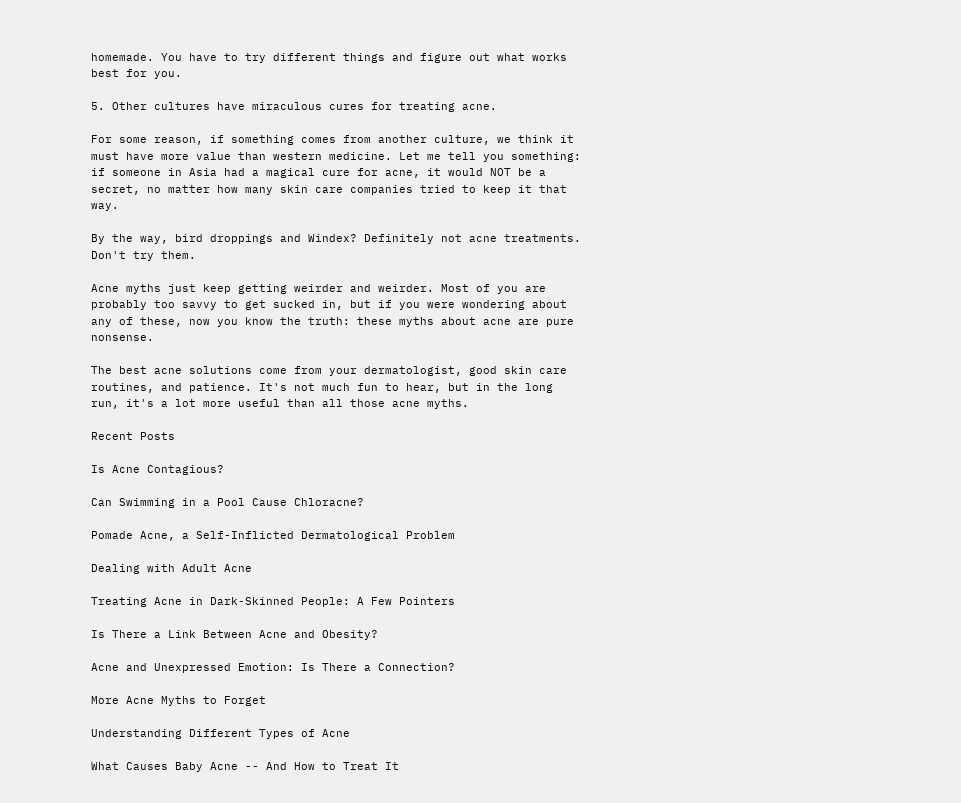homemade. You have to try different things and figure out what works best for you.

5. Other cultures have miraculous cures for treating acne.

For some reason, if something comes from another culture, we think it must have more value than western medicine. Let me tell you something: if someone in Asia had a magical cure for acne, it would NOT be a secret, no matter how many skin care companies tried to keep it that way.

By the way, bird droppings and Windex? Definitely not acne treatments. Don't try them.

Acne myths just keep getting weirder and weirder. Most of you are probably too savvy to get sucked in, but if you were wondering about any of these, now you know the truth: these myths about acne are pure nonsense.

The best acne solutions come from your dermatologist, good skin care routines, and patience. It's not much fun to hear, but in the long run, it's a lot more useful than all those acne myths.

Recent Posts

Is Acne Contagious?

Can Swimming in a Pool Cause Chloracne?

Pomade Acne, a Self-Inflicted Dermatological Problem

Dealing with Adult Acne

Treating Acne in Dark-Skinned People: A Few Pointers

Is There a Link Between Acne and Obesity?

Acne and Unexpressed Emotion: Is There a Connection?

More Acne Myths to Forget

Understanding Different Types of Acne

What Causes Baby Acne -- And How to Treat It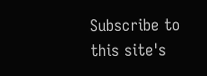Subscribe to this site's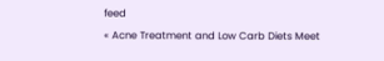feed

« Acne Treatment and Low Carb Diets Meet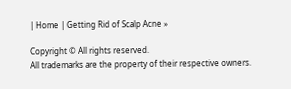| Home | Getting Rid of Scalp Acne »

Copyright © All rights reserved.
All trademarks are the property of their respective owners.